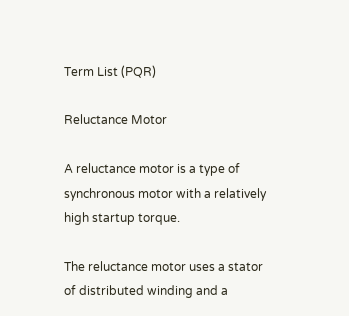Term List (PQR)

Reluctance Motor

A reluctance motor is a type of synchronous motor with a relatively high startup torque.

The reluctance motor uses a stator of distributed winding and a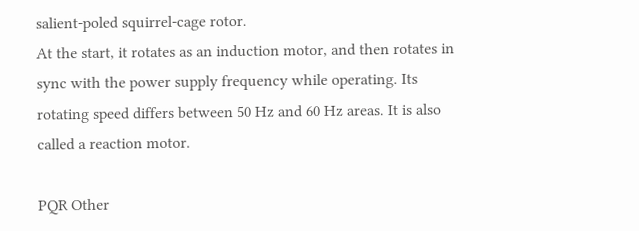salient-poled squirrel-cage rotor.
At the start, it rotates as an induction motor, and then rotates in sync with the power supply frequency while operating. Its rotating speed differs between 50 Hz and 60 Hz areas. It is also called a reaction motor.

PQR Other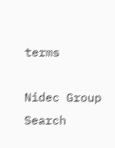terms

Nidec Group Search